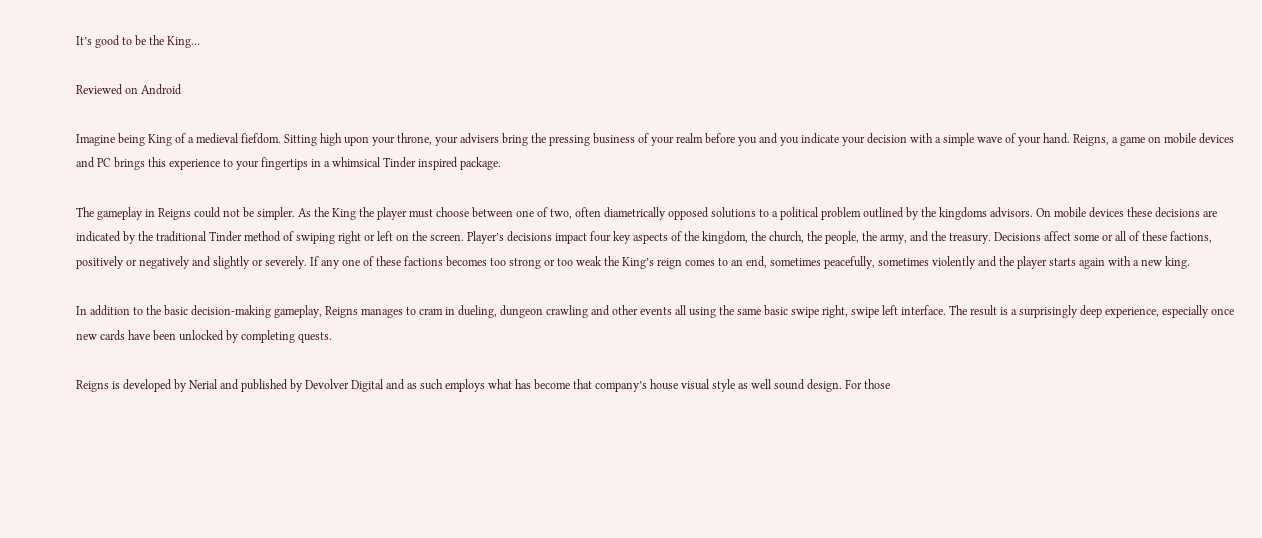It’s good to be the King…

Reviewed on Android

Imagine being King of a medieval fiefdom. Sitting high upon your throne, your advisers bring the pressing business of your realm before you and you indicate your decision with a simple wave of your hand. Reigns, a game on mobile devices and PC brings this experience to your fingertips in a whimsical Tinder inspired package.

The gameplay in Reigns could not be simpler. As the King the player must choose between one of two, often diametrically opposed solutions to a political problem outlined by the kingdoms advisors. On mobile devices these decisions are indicated by the traditional Tinder method of swiping right or left on the screen. Player’s decisions impact four key aspects of the kingdom, the church, the people, the army, and the treasury. Decisions affect some or all of these factions, positively or negatively and slightly or severely. If any one of these factions becomes too strong or too weak the King’s reign comes to an end, sometimes peacefully, sometimes violently and the player starts again with a new king.

In addition to the basic decision-making gameplay, Reigns manages to cram in dueling, dungeon crawling and other events all using the same basic swipe right, swipe left interface. The result is a surprisingly deep experience, especially once new cards have been unlocked by completing quests.

Reigns is developed by Nerial and published by Devolver Digital and as such employs what has become that company’s house visual style as well sound design. For those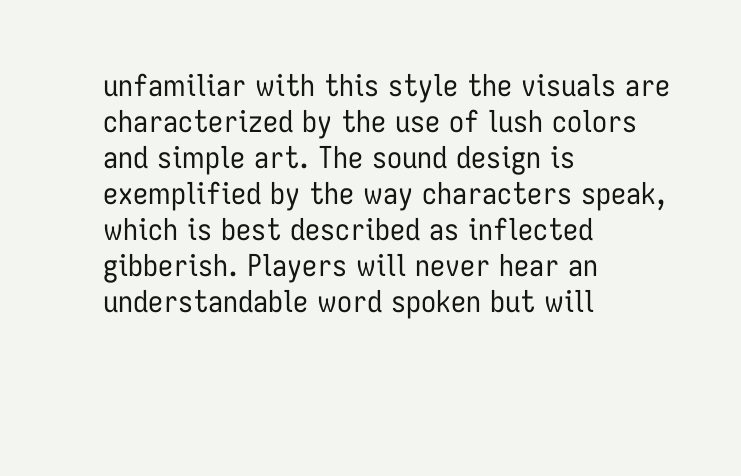unfamiliar with this style the visuals are characterized by the use of lush colors and simple art. The sound design is exemplified by the way characters speak, which is best described as inflected gibberish. Players will never hear an understandable word spoken but will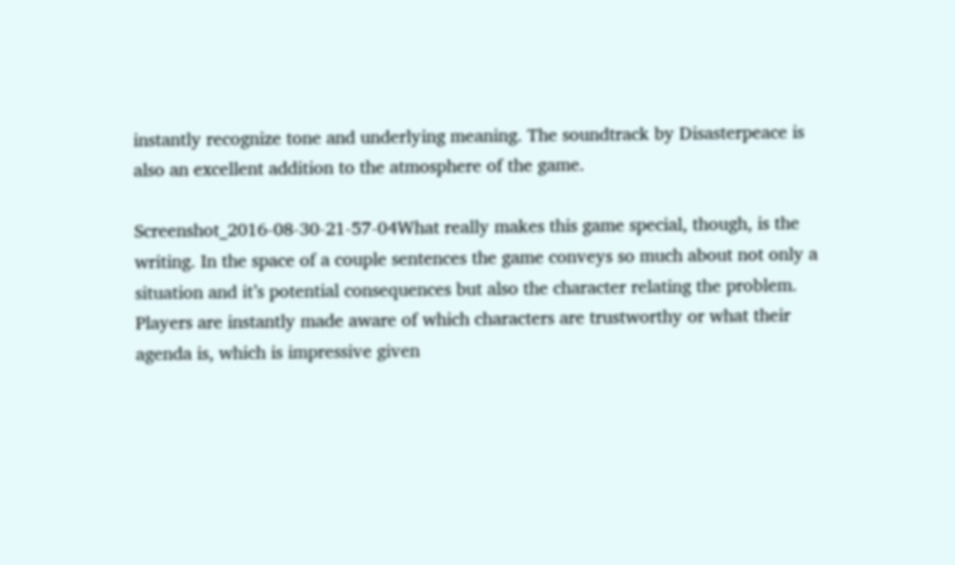instantly recognize tone and underlying meaning. The soundtrack by Disasterpeace is also an excellent addition to the atmosphere of the game.

Screenshot_2016-08-30-21-57-04What really makes this game special, though, is the writing. In the space of a couple sentences the game conveys so much about not only a situation and it’s potential consequences but also the character relating the problem. Players are instantly made aware of which characters are trustworthy or what their agenda is, which is impressive given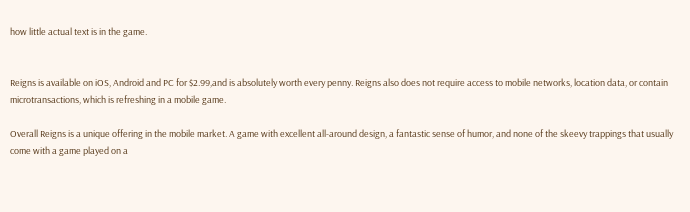how little actual text is in the game.


Reigns is available on iOS, Android and PC for $2.99,and is absolutely worth every penny. Reigns also does not require access to mobile networks, location data, or contain microtransactions, which is refreshing in a mobile game.

Overall Reigns is a unique offering in the mobile market. A game with excellent all-around design, a fantastic sense of humor, and none of the skeevy trappings that usually come with a game played on a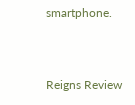smartphone.


Reigns Review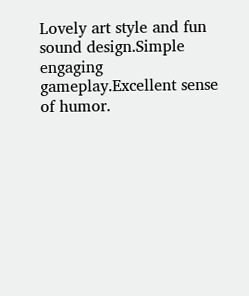Lovely art style and fun sound design.Simple engaging gameplay.Excellent sense of humor.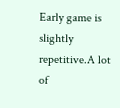Early game is slightly repetitive.A lot of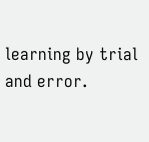learning by trial and error.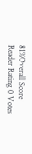81%Overall Score
Reader Rating 0 Votes